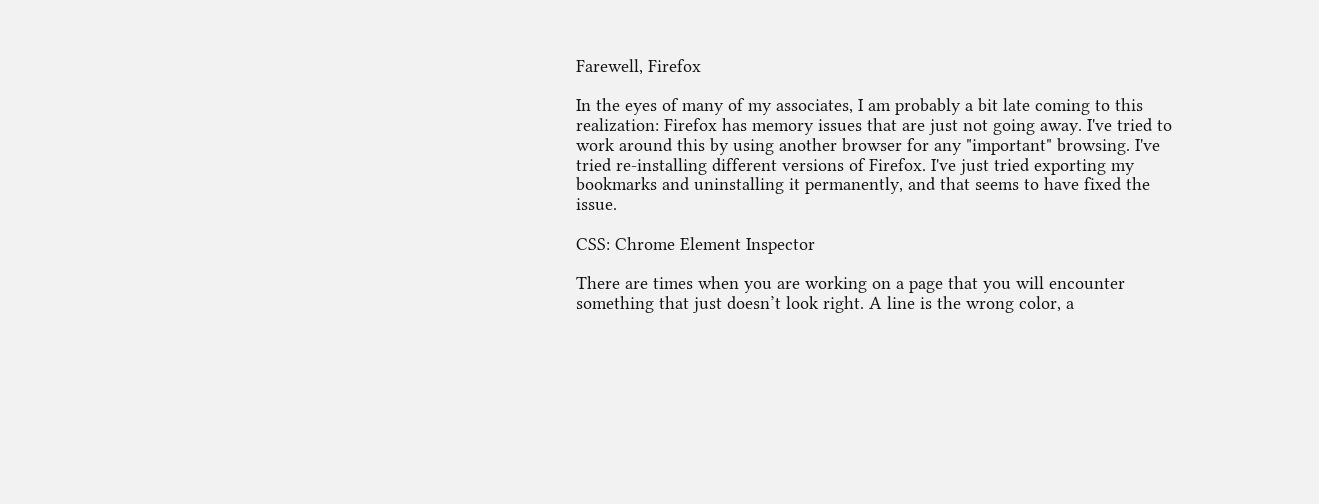Farewell, Firefox

In the eyes of many of my associates, I am probably a bit late coming to this realization: Firefox has memory issues that are just not going away. I've tried to work around this by using another browser for any "important" browsing. I've tried re-installing different versions of Firefox. I've just tried exporting my bookmarks and uninstalling it permanently, and that seems to have fixed the issue.

CSS: Chrome Element Inspector

There are times when you are working on a page that you will encounter something that just doesn’t look right. A line is the wrong color, a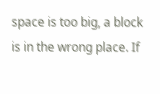space is too big, a block is in the wrong place. If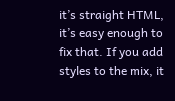it’s straight HTML, it’s easy enough to fix that. If you add styles to the mix, it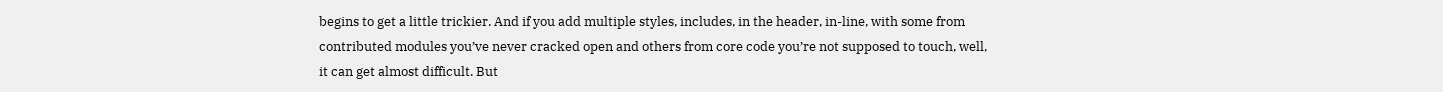begins to get a little trickier. And if you add multiple styles, includes, in the header, in-line, with some from contributed modules you’ve never cracked open and others from core code you’re not supposed to touch, well, it can get almost difficult. But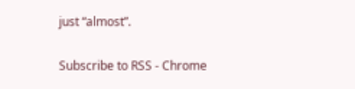just “almost”.

Subscribe to RSS - Chrome